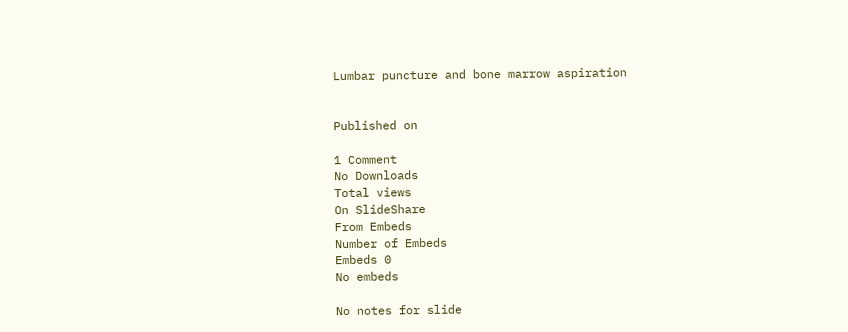Lumbar puncture and bone marrow aspiration


Published on

1 Comment
No Downloads
Total views
On SlideShare
From Embeds
Number of Embeds
Embeds 0
No embeds

No notes for slide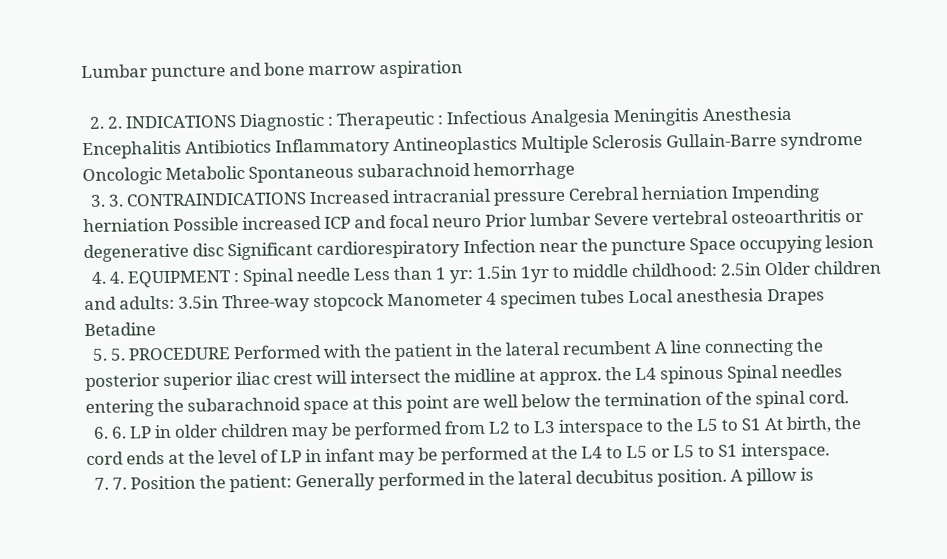Lumbar puncture and bone marrow aspiration

  2. 2. INDICATIONS Diagnostic : Therapeutic : Infectious Analgesia Meningitis Anesthesia Encephalitis Antibiotics Inflammatory Antineoplastics Multiple Sclerosis Gullain-Barre syndrome Oncologic Metabolic Spontaneous subarachnoid hemorrhage
  3. 3. CONTRAINDICATIONS Increased intracranial pressure Cerebral herniation Impending herniation Possible increased ICP and focal neuro Prior lumbar Severe vertebral osteoarthritis or degenerative disc Significant cardiorespiratory Infection near the puncture Space occupying lesion
  4. 4. EQUIPMENT : Spinal needle Less than 1 yr: 1.5in 1yr to middle childhood: 2.5in Older children and adults: 3.5in Three-way stopcock Manometer 4 specimen tubes Local anesthesia Drapes Betadine
  5. 5. PROCEDURE Performed with the patient in the lateral recumbent A line connecting the posterior superior iliac crest will intersect the midline at approx. the L4 spinous Spinal needles entering the subarachnoid space at this point are well below the termination of the spinal cord.
  6. 6. LP in older children may be performed from L2 to L3 interspace to the L5 to S1 At birth, the cord ends at the level of LP in infant may be performed at the L4 to L5 or L5 to S1 interspace.
  7. 7. Position the patient: Generally performed in the lateral decubitus position. A pillow is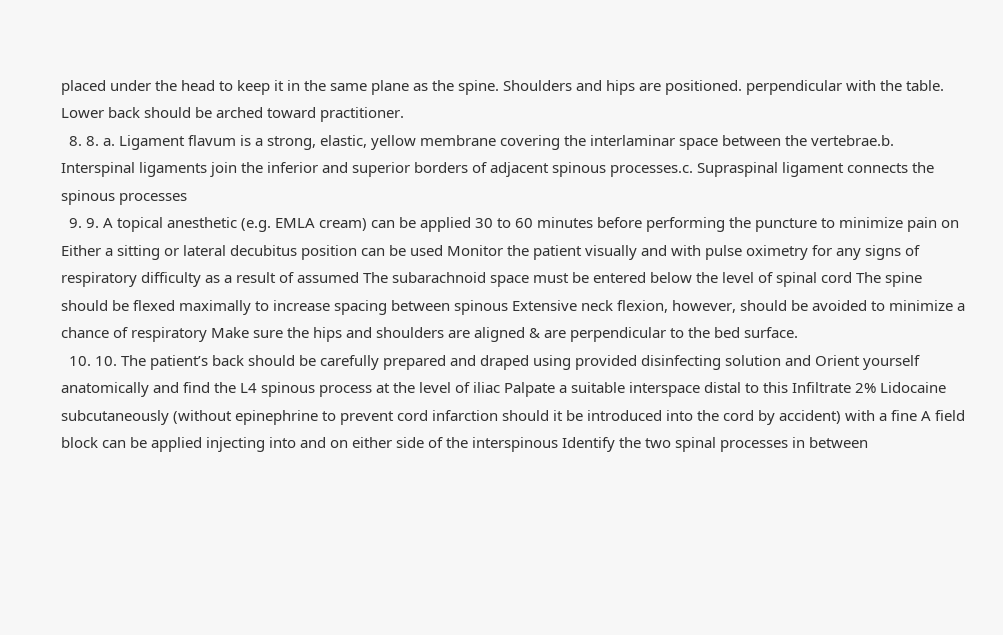placed under the head to keep it in the same plane as the spine. Shoulders and hips are positioned. perpendicular with the table. Lower back should be arched toward practitioner.
  8. 8. a. Ligament flavum is a strong, elastic, yellow membrane covering the interlaminar space between the vertebrae.b. Interspinal ligaments join the inferior and superior borders of adjacent spinous processes.c. Supraspinal ligament connects the spinous processes
  9. 9. A topical anesthetic (e.g. EMLA cream) can be applied 30 to 60 minutes before performing the puncture to minimize pain on Either a sitting or lateral decubitus position can be used Monitor the patient visually and with pulse oximetry for any signs of respiratory difficulty as a result of assumed The subarachnoid space must be entered below the level of spinal cord The spine should be flexed maximally to increase spacing between spinous Extensive neck flexion, however, should be avoided to minimize a chance of respiratory Make sure the hips and shoulders are aligned & are perpendicular to the bed surface.
  10. 10. The patient’s back should be carefully prepared and draped using provided disinfecting solution and Orient yourself anatomically and find the L4 spinous process at the level of iliac Palpate a suitable interspace distal to this Infiltrate 2% Lidocaine subcutaneously (without epinephrine to prevent cord infarction should it be introduced into the cord by accident) with a fine A field block can be applied injecting into and on either side of the interspinous Identify the two spinal processes in between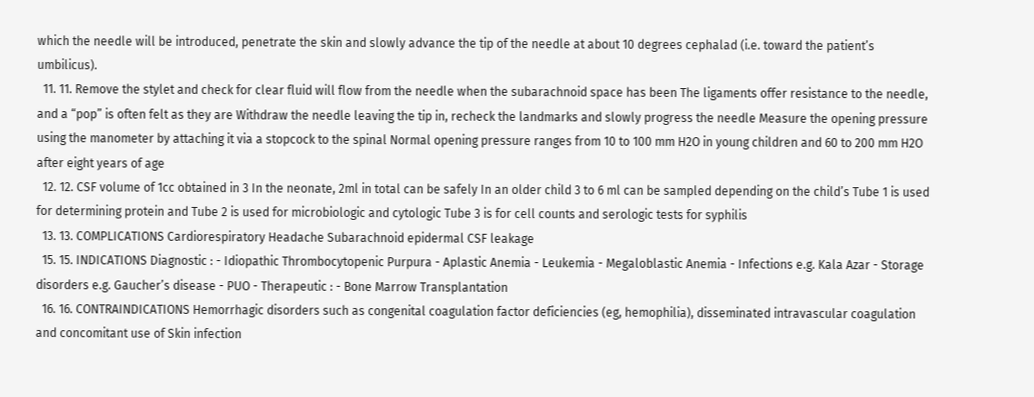which the needle will be introduced, penetrate the skin and slowly advance the tip of the needle at about 10 degrees cephalad (i.e. toward the patient’s umbilicus).
  11. 11. Remove the stylet and check for clear fluid will flow from the needle when the subarachnoid space has been The ligaments offer resistance to the needle, and a “pop” is often felt as they are Withdraw the needle leaving the tip in, recheck the landmarks and slowly progress the needle Measure the opening pressure using the manometer by attaching it via a stopcock to the spinal Normal opening pressure ranges from 10 to 100 mm H2O in young children and 60 to 200 mm H2O after eight years of age
  12. 12. CSF volume of 1cc obtained in 3 In the neonate, 2ml in total can be safely In an older child 3 to 6 ml can be sampled depending on the child’s Tube 1 is used for determining protein and Tube 2 is used for microbiologic and cytologic Tube 3 is for cell counts and serologic tests for syphilis
  13. 13. COMPLICATIONS Cardiorespiratory Headache Subarachnoid epidermal CSF leakage
  15. 15. INDICATIONS Diagnostic : - Idiopathic Thrombocytopenic Purpura - Aplastic Anemia - Leukemia - Megaloblastic Anemia - Infections e.g. Kala Azar - Storage disorders e.g. Gaucher’s disease - PUO - Therapeutic : - Bone Marrow Transplantation
  16. 16. CONTRAINDICATIONS Hemorrhagic disorders such as congenital coagulation factor deficiencies (eg, hemophilia), disseminated intravascular coagulation and concomitant use of Skin infection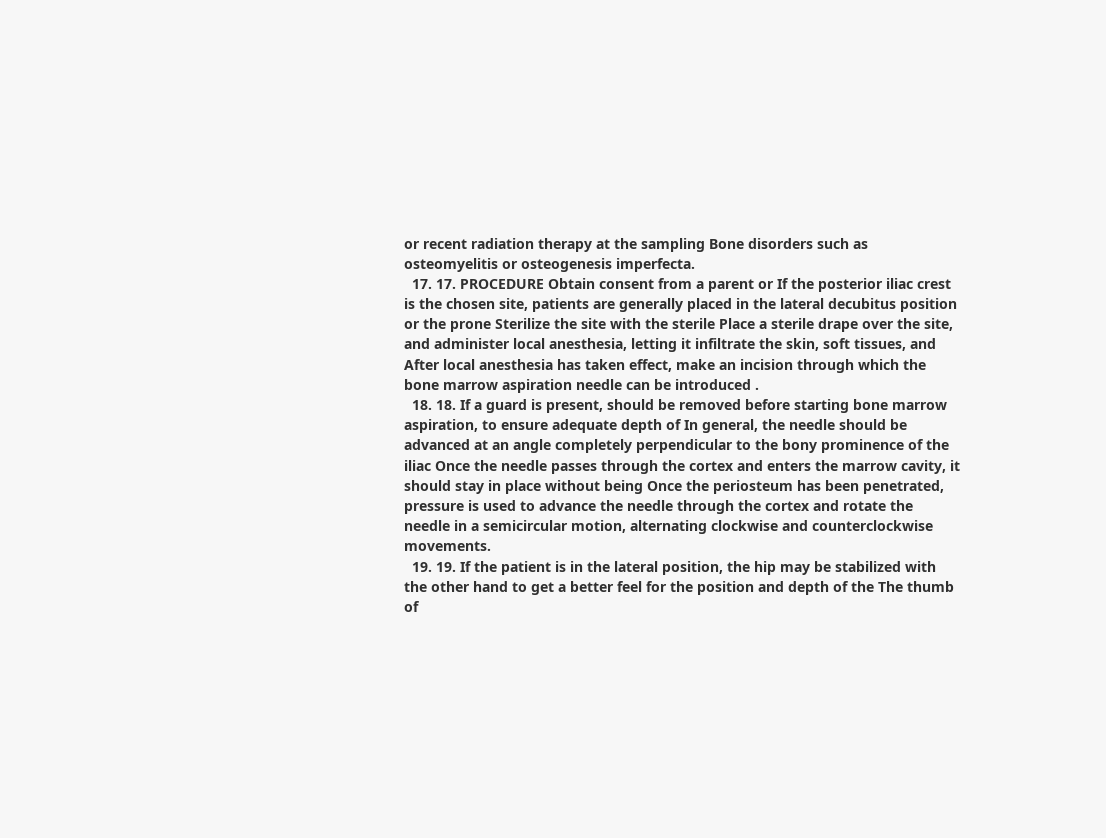or recent radiation therapy at the sampling Bone disorders such as osteomyelitis or osteogenesis imperfecta.
  17. 17. PROCEDURE Obtain consent from a parent or If the posterior iliac crest is the chosen site, patients are generally placed in the lateral decubitus position or the prone Sterilize the site with the sterile Place a sterile drape over the site, and administer local anesthesia, letting it infiltrate the skin, soft tissues, and After local anesthesia has taken effect, make an incision through which the bone marrow aspiration needle can be introduced .
  18. 18. If a guard is present, should be removed before starting bone marrow aspiration, to ensure adequate depth of In general, the needle should be advanced at an angle completely perpendicular to the bony prominence of the iliac Once the needle passes through the cortex and enters the marrow cavity, it should stay in place without being Once the periosteum has been penetrated, pressure is used to advance the needle through the cortex and rotate the needle in a semicircular motion, alternating clockwise and counterclockwise movements.
  19. 19. If the patient is in the lateral position, the hip may be stabilized with the other hand to get a better feel for the position and depth of the The thumb of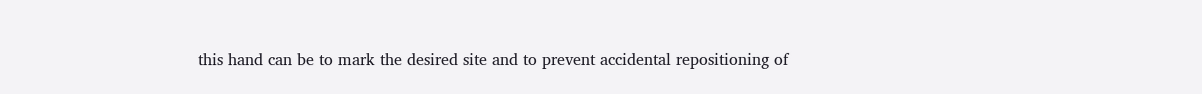this hand can be to mark the desired site and to prevent accidental repositioning of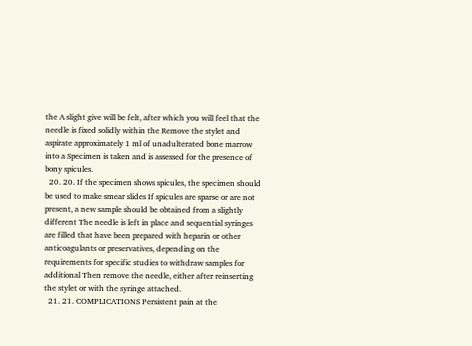the A slight give will be felt, after which you will feel that the needle is fixed solidly within the Remove the stylet and aspirate approximately 1 ml of unadulterated bone marrow into a Specimen is taken and is assessed for the presence of bony spicules.
  20. 20. If the specimen shows spicules, the specimen should be used to make smear slides If spicules are sparse or are not present, a new sample should be obtained from a slightly different The needle is left in place and sequential syringes are filled that have been prepared with heparin or other anticoagulants or preservatives, depending on the requirements for specific studies to withdraw samples for additional Then remove the needle, either after reinserting the stylet or with the syringe attached.
  21. 21. COMPLICATIONS Persistent pain at the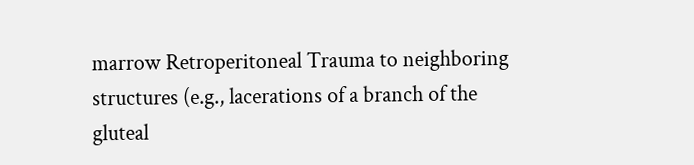marrow Retroperitoneal Trauma to neighboring structures (e.g., lacerations of a branch of the gluteal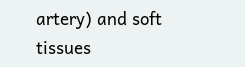artery) and soft tissues